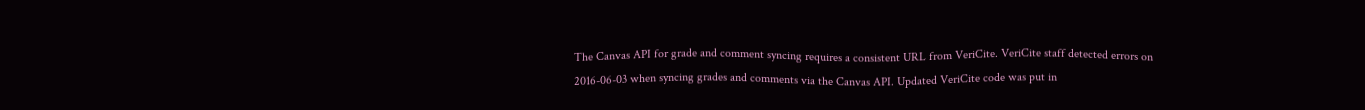The Canvas API for grade and comment syncing requires a consistent URL from VeriCite. VeriCite staff detected errors on 2016-06-03 when syncing grades and comments via the Canvas API. Updated VeriCite code was put in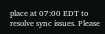place at 07:00 EDT to resolve sync issues. Please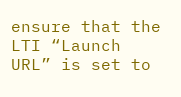ensure that the LTI “Launch URL” is set to